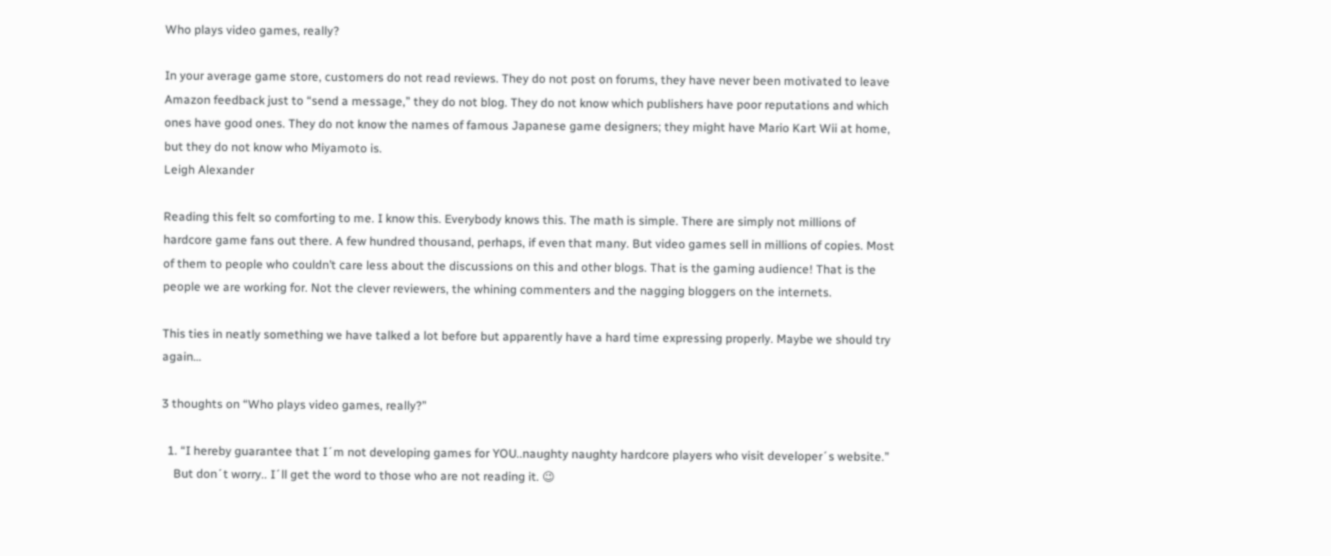Who plays video games, really?

In your average game store, customers do not read reviews. They do not post on forums, they have never been motivated to leave Amazon feedback just to “send a message,” they do not blog. They do not know which publishers have poor reputations and which ones have good ones. They do not know the names of famous Japanese game designers; they might have Mario Kart Wii at home, but they do not know who Miyamoto is.
Leigh Alexander

Reading this felt so comforting to me. I know this. Everybody knows this. The math is simple. There are simply not millions of hardcore game fans out there. A few hundred thousand, perhaps, if even that many. But video games sell in millions of copies. Most of them to people who couldn’t care less about the discussions on this and other blogs. That is the gaming audience! That is the people we are working for. Not the clever reviewers, the whining commenters and the nagging bloggers on the internets.

This ties in neatly something we have talked a lot before but apparently have a hard time expressing properly. Maybe we should try again…

3 thoughts on “Who plays video games, really?”

  1. “I hereby guarantee that I´m not developing games for YOU..naughty naughty hardcore players who visit developer´s website.”
    But don´t worry.. I´ll get the word to those who are not reading it. 😉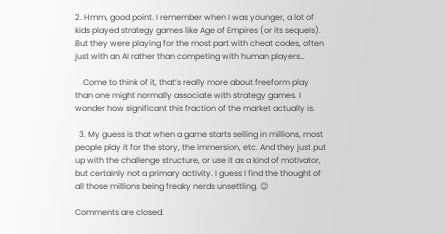2. Hmm, good point. I remember when I was younger, a lot of kids played strategy games like Age of Empires (or its sequels). But they were playing for the most part with cheat codes, often just with an AI rather than competing with human players…

    Come to think of it, that’s really more about freeform play than one might normally associate with strategy games. I wonder how significant this fraction of the market actually is.

  3. My guess is that when a game starts selling in millions, most people play it for the story, the immersion, etc. And they just put up with the challenge structure, or use it as a kind of motivator, but certainly not a primary activity. I guess I find the thought of all those millions being freaky nerds unsettling. 😉

Comments are closed.